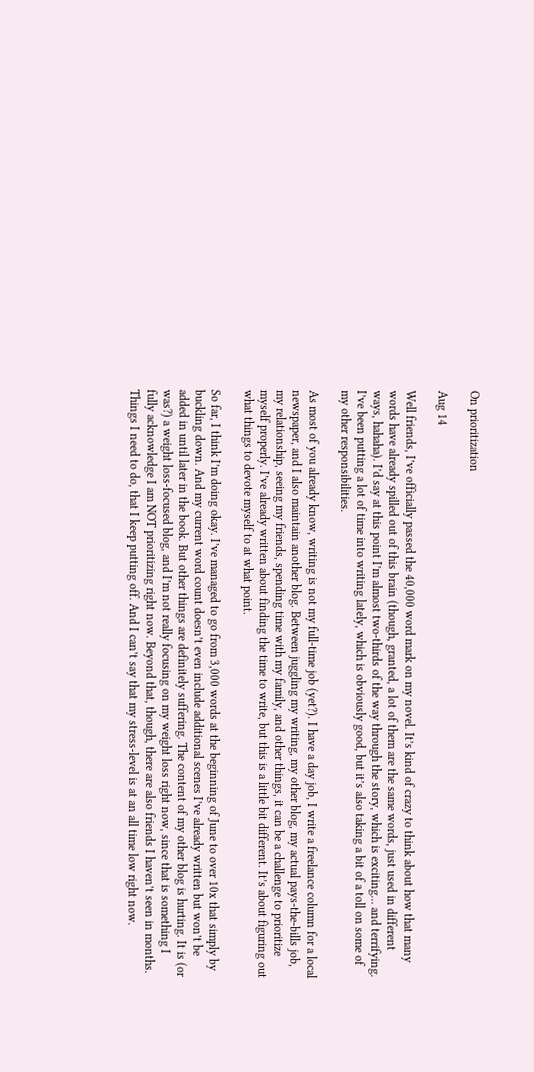On prioritization

Aug 14

Well friends, I’ve officially passed the 40,000 word mark on my novel. It’s kind of crazy to think about how that many words have already spilled out of this brain (though, granted, a lot of them are the same words, just used in different ways, hahaha). I’d say at this point I’m almost two-thirds of the way through the story, which is exciting… and terrifying. I’ve been putting a lot of time into writing lately, which is obviously good, but it’s also taking a bit of a toll on some of my other responsibilities.

As most of you already know, writing is not my full-time job (yet?). I have a day job, I write a freelance column for a local newspaper, and I also maintain another blog. Between juggling my writing, my other blog, my actual pays-the-bills job, my relationship, seeing my friends, spending time with my family, and other things, it can be a challenge to prioritize myself properly. I’ve already written about finding the time to write, but this is a little bit different. It’s about figuring out what things to devote myself to at what point.

So far, I think I’m doing okay. I’ve managed to go from 3,000 words at the beginning of June to over 10x that simply by buckling down. And my current word count doesn’t even include additional scenes I’ve already written but won’t be added in until later in the book. But other things are definitely suffering. The content of my other blog is hurting. It is (or was?) a weight loss-focused blog, and I’m not really focusing on my weight loss right now, since that is something I fully acknowledge I am NOT prioritizing right now. Beyond that, though, there are also friends I haven’t seen in months. Things I need to do, that I keep putting off. And I can’t say that my stress-level is at an all time low right now.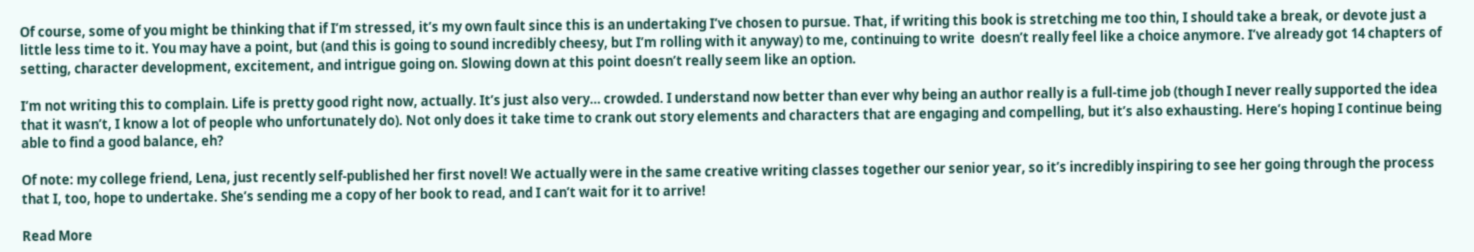Of course, some of you might be thinking that if I’m stressed, it’s my own fault since this is an undertaking I’ve chosen to pursue. That, if writing this book is stretching me too thin, I should take a break, or devote just a little less time to it. You may have a point, but (and this is going to sound incredibly cheesy, but I’m rolling with it anyway) to me, continuing to write  doesn’t really feel like a choice anymore. I’ve already got 14 chapters of setting, character development, excitement, and intrigue going on. Slowing down at this point doesn’t really seem like an option.

I’m not writing this to complain. Life is pretty good right now, actually. It’s just also very… crowded. I understand now better than ever why being an author really is a full-time job (though I never really supported the idea that it wasn’t, I know a lot of people who unfortunately do). Not only does it take time to crank out story elements and characters that are engaging and compelling, but it’s also exhausting. Here’s hoping I continue being able to find a good balance, eh?

Of note: my college friend, Lena, just recently self-published her first novel! We actually were in the same creative writing classes together our senior year, so it’s incredibly inspiring to see her going through the process that I, too, hope to undertake. She’s sending me a copy of her book to read, and I can’t wait for it to arrive!

Read More